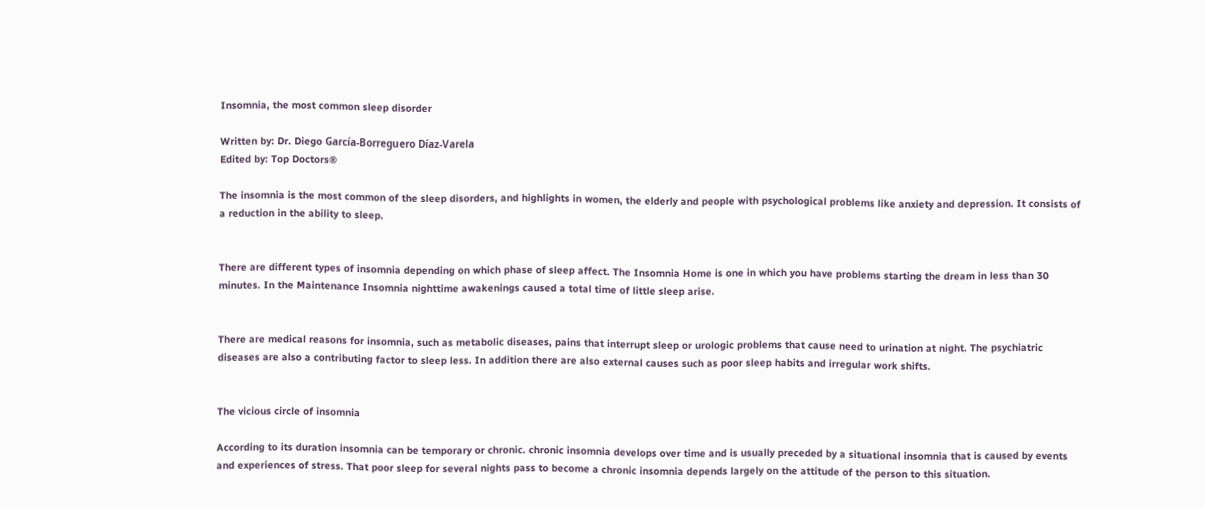Insomnia, the most common sleep disorder

Written by: Dr. Diego García-Borreguero Díaz-Varela
Edited by: Top Doctors®

The insomnia is the most common of the sleep disorders, and highlights in women, the elderly and people with psychological problems like anxiety and depression. It consists of a reduction in the ability to sleep.


There are different types of insomnia depending on which phase of sleep affect. The Insomnia Home is one in which you have problems starting the dream in less than 30 minutes. In the Maintenance Insomnia nighttime awakenings caused a total time of little sleep arise.


There are medical reasons for insomnia, such as metabolic diseases, pains that interrupt sleep or urologic problems that cause need to urination at night. The psychiatric diseases are also a contributing factor to sleep less. In addition there are also external causes such as poor sleep habits and irregular work shifts.


The vicious circle of insomnia

According to its duration insomnia can be temporary or chronic. chronic insomnia develops over time and is usually preceded by a situational insomnia that is caused by events and experiences of stress. That poor sleep for several nights pass to become a chronic insomnia depends largely on the attitude of the person to this situation.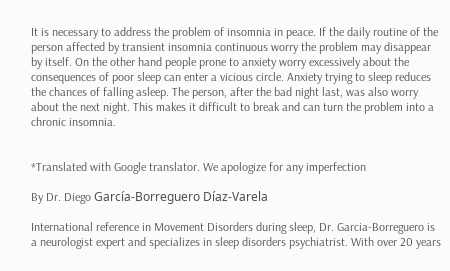It is necessary to address the problem of insomnia in peace. If the daily routine of the person affected by transient insomnia continuous worry the problem may disappear by itself. On the other hand people prone to anxiety worry excessively about the consequences of poor sleep can enter a vicious circle. Anxiety trying to sleep reduces the chances of falling asleep. The person, after the bad night last, was also worry about the next night. This makes it difficult to break and can turn the problem into a chronic insomnia.


*Translated with Google translator. We apologize for any imperfection

By Dr. Diego García-Borreguero Díaz-Varela

International reference in Movement Disorders during sleep, Dr. Garcia-Borreguero is a neurologist expert and specializes in sleep disorders psychiatrist. With over 20 years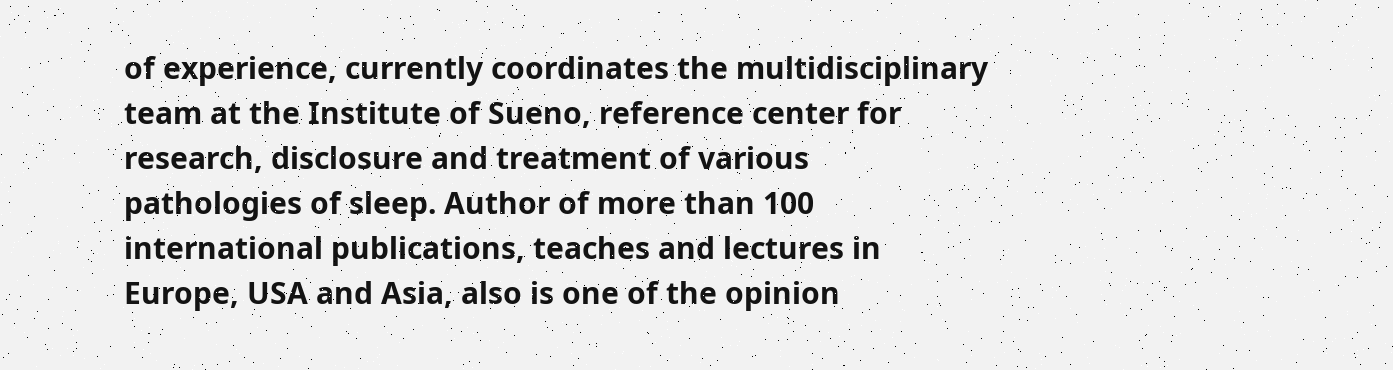of experience, currently coordinates the multidisciplinary team at the Institute of Sueno, reference center for research, disclosure and treatment of various pathologies of sleep. Author of more than 100 international publications, teaches and lectures in Europe, USA and Asia, also is one of the opinion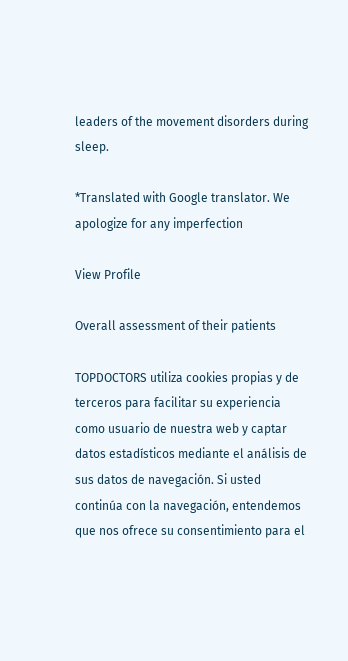leaders of the movement disorders during sleep.

*Translated with Google translator. We apologize for any imperfection

View Profile

Overall assessment of their patients

TOPDOCTORS utiliza cookies propias y de terceros para facilitar su experiencia como usuario de nuestra web y captar datos estadísticos mediante el análisis de sus datos de navegación. Si usted continúa con la navegación, entendemos que nos ofrece su consentimiento para el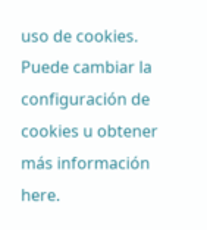uso de cookies. Puede cambiar la configuración de cookies u obtener más información here.